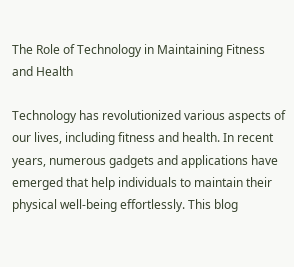The Role of Technology in Maintaining Fitness and Health

Technology has revolutionized various aspects of our lives, including fitness and health. In recent years, numerous gadgets and applications have emerged that help individuals to maintain their physical well-being effortlessly. This blog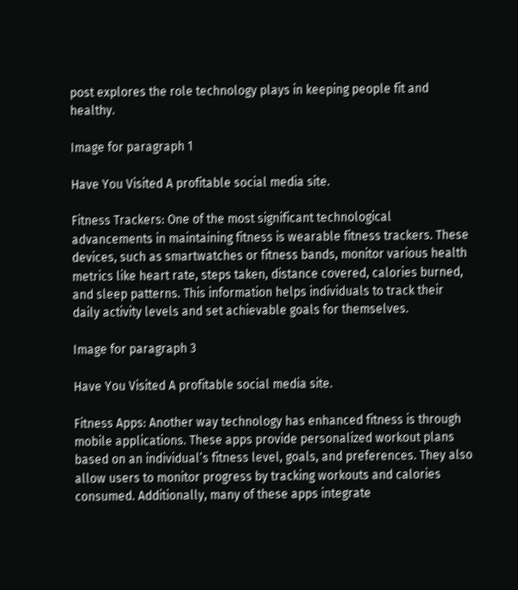post explores the role technology plays in keeping people fit and healthy.

Image for paragraph 1

Have You Visited A profitable social media site.

Fitness Trackers: One of the most significant technological advancements in maintaining fitness is wearable fitness trackers. These devices, such as smartwatches or fitness bands, monitor various health metrics like heart rate, steps taken, distance covered, calories burned, and sleep patterns. This information helps individuals to track their daily activity levels and set achievable goals for themselves.

Image for paragraph 3

Have You Visited A profitable social media site.

Fitness Apps: Another way technology has enhanced fitness is through mobile applications. These apps provide personalized workout plans based on an individual’s fitness level, goals, and preferences. They also allow users to monitor progress by tracking workouts and calories consumed. Additionally, many of these apps integrate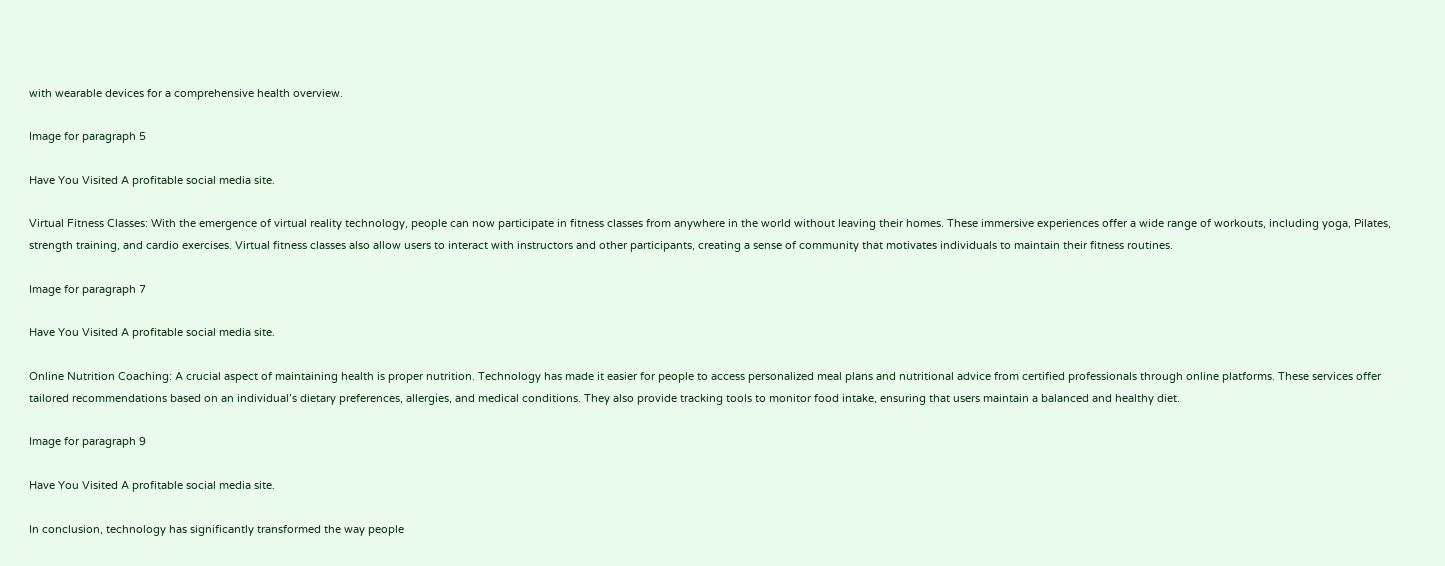with wearable devices for a comprehensive health overview.

Image for paragraph 5

Have You Visited A profitable social media site.

Virtual Fitness Classes: With the emergence of virtual reality technology, people can now participate in fitness classes from anywhere in the world without leaving their homes. These immersive experiences offer a wide range of workouts, including yoga, Pilates, strength training, and cardio exercises. Virtual fitness classes also allow users to interact with instructors and other participants, creating a sense of community that motivates individuals to maintain their fitness routines.

Image for paragraph 7

Have You Visited A profitable social media site.

Online Nutrition Coaching: A crucial aspect of maintaining health is proper nutrition. Technology has made it easier for people to access personalized meal plans and nutritional advice from certified professionals through online platforms. These services offer tailored recommendations based on an individual’s dietary preferences, allergies, and medical conditions. They also provide tracking tools to monitor food intake, ensuring that users maintain a balanced and healthy diet.

Image for paragraph 9

Have You Visited A profitable social media site.

In conclusion, technology has significantly transformed the way people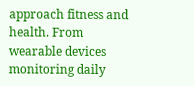approach fitness and health. From wearable devices monitoring daily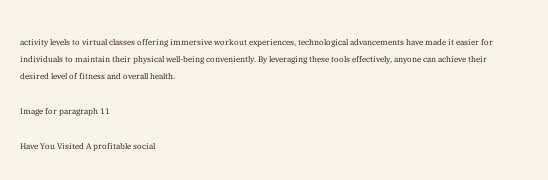activity levels to virtual classes offering immersive workout experiences, technological advancements have made it easier for individuals to maintain their physical well-being conveniently. By leveraging these tools effectively, anyone can achieve their desired level of fitness and overall health.

Image for paragraph 11

Have You Visited A profitable social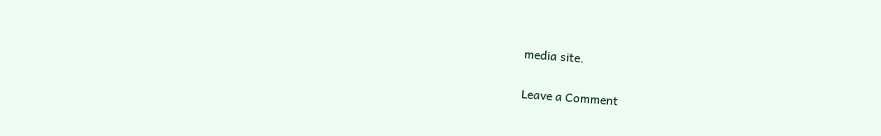media site.

Leave a Comment